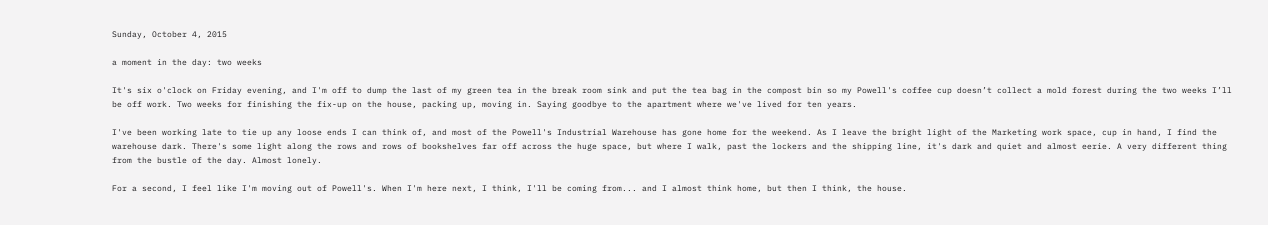Sunday, October 4, 2015

a moment in the day: two weeks

It's six o'clock on Friday evening, and I'm off to dump the last of my green tea in the break room sink and put the tea bag in the compost bin so my Powell's coffee cup doesn’t collect a mold forest during the two weeks I’ll be off work. Two weeks for finishing the fix-up on the house, packing up, moving in. Saying goodbye to the apartment where we've lived for ten years.

I've been working late to tie up any loose ends I can think of, and most of the Powell's Industrial Warehouse has gone home for the weekend. As I leave the bright light of the Marketing work space, cup in hand, I find the warehouse dark. There's some light along the rows and rows of bookshelves far off across the huge space, but where I walk, past the lockers and the shipping line, it's dark and quiet and almost eerie. A very different thing from the bustle of the day. Almost lonely.

For a second, I feel like I'm moving out of Powell's. When I'm here next, I think, I'll be coming from... and I almost think home, but then I think, the house.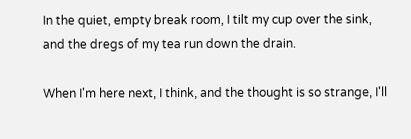In the quiet, empty break room, I tilt my cup over the sink, and the dregs of my tea run down the drain.

When I'm here next, I think, and the thought is so strange, I'll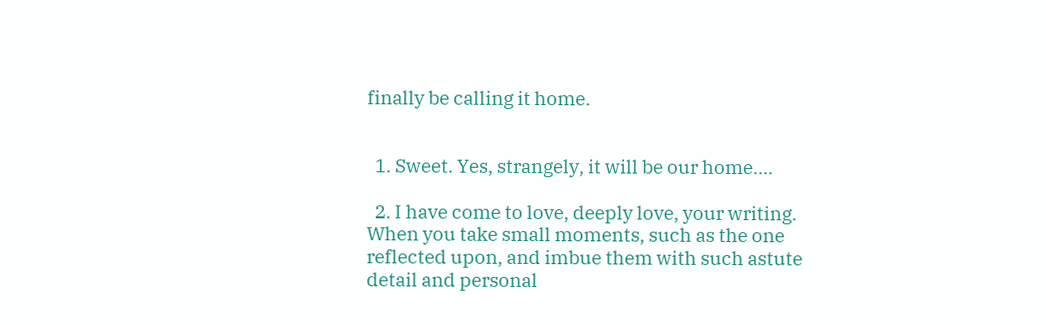finally be calling it home.


  1. Sweet. Yes, strangely, it will be our home....

  2. I have come to love, deeply love, your writing. When you take small moments, such as the one reflected upon, and imbue them with such astute detail and personal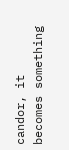candor, it becomes something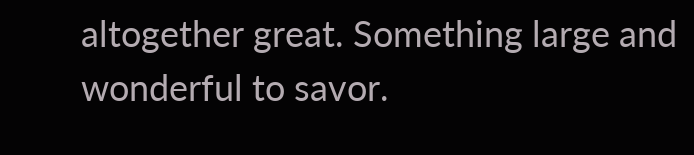altogether great. Something large and wonderful to savor.